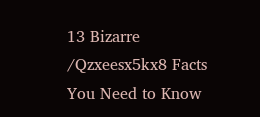13 Bizarre /Qzxeesx5kx8 Facts You Need to Know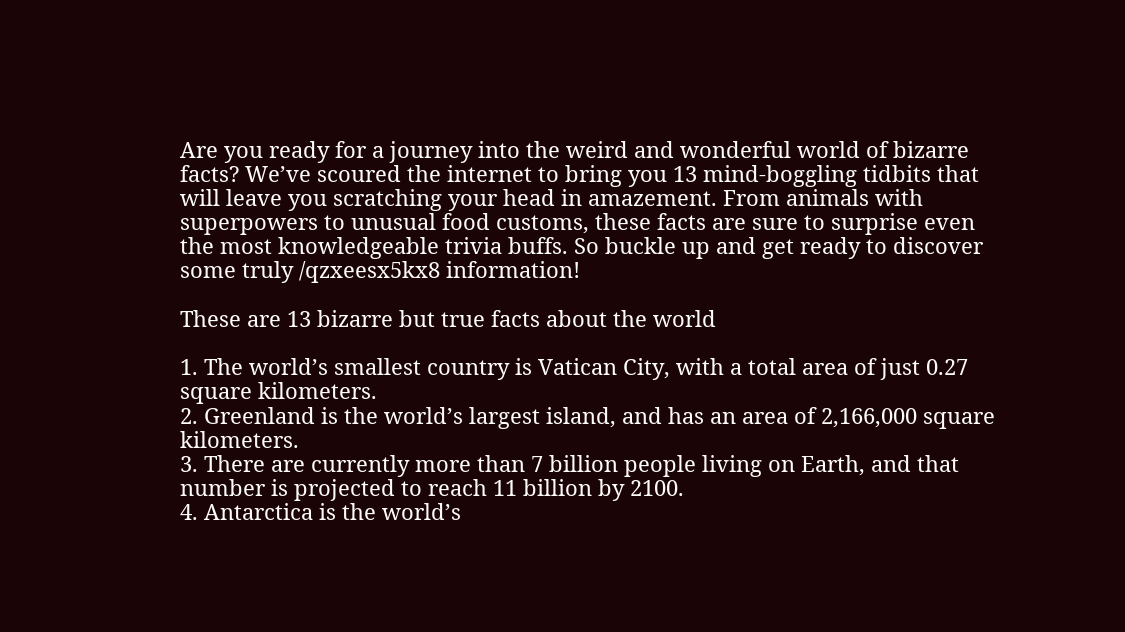Are you ready for a journey into the weird and wonderful world of bizarre facts? We’ve scoured the internet to bring you 13 mind-boggling tidbits that will leave you scratching your head in amazement. From animals with superpowers to unusual food customs, these facts are sure to surprise even the most knowledgeable trivia buffs. So buckle up and get ready to discover some truly /qzxeesx5kx8 information!

These are 13 bizarre but true facts about the world

1. The world’s smallest country is Vatican City, with a total area of just 0.27 square kilometers.
2. Greenland is the world’s largest island, and has an area of 2,166,000 square kilometers.
3. There are currently more than 7 billion people living on Earth, and that number is projected to reach 11 billion by 2100.
4. Antarctica is the world’s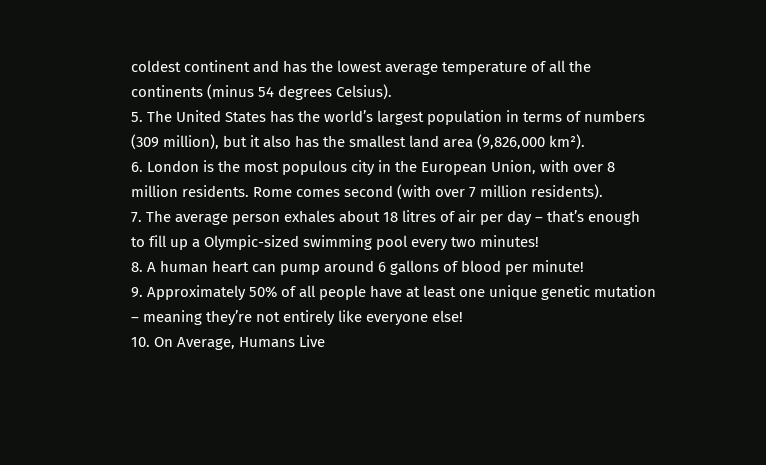coldest continent and has the lowest average temperature of all the continents (minus 54 degrees Celsius).
5. The United States has the world’s largest population in terms of numbers (309 million), but it also has the smallest land area (9,826,000 km²).
6. London is the most populous city in the European Union, with over 8 million residents. Rome comes second (with over 7 million residents).
7. The average person exhales about 18 litres of air per day – that’s enough to fill up a Olympic-sized swimming pool every two minutes!
8. A human heart can pump around 6 gallons of blood per minute!
9. Approximately 50% of all people have at least one unique genetic mutation – meaning they’re not entirely like everyone else!
10. On Average, Humans Live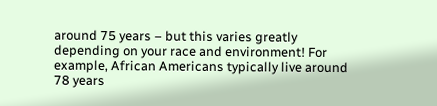around 75 years – but this varies greatly depending on your race and environment! For example, African Americans typically live around 78 years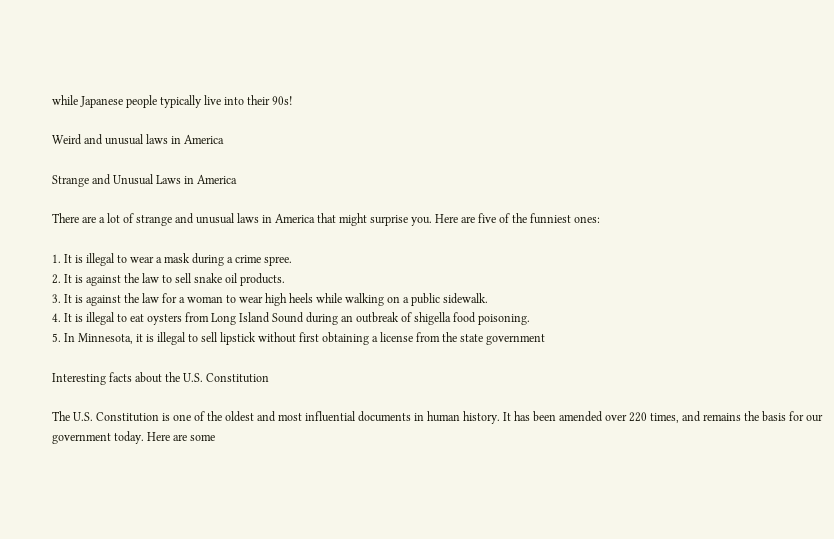while Japanese people typically live into their 90s!

Weird and unusual laws in America

Strange and Unusual Laws in America

There are a lot of strange and unusual laws in America that might surprise you. Here are five of the funniest ones:

1. It is illegal to wear a mask during a crime spree.
2. It is against the law to sell snake oil products.
3. It is against the law for a woman to wear high heels while walking on a public sidewalk.
4. It is illegal to eat oysters from Long Island Sound during an outbreak of shigella food poisoning.
5. In Minnesota, it is illegal to sell lipstick without first obtaining a license from the state government

Interesting facts about the U.S. Constitution

The U.S. Constitution is one of the oldest and most influential documents in human history. It has been amended over 220 times, and remains the basis for our government today. Here are some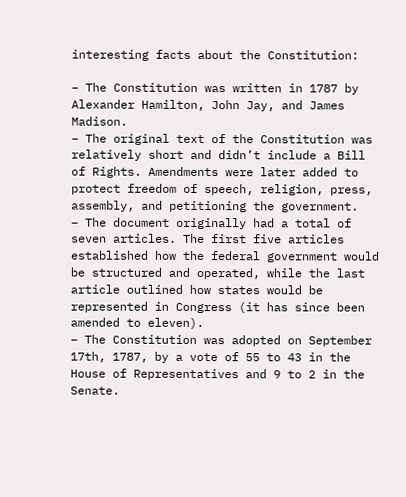interesting facts about the Constitution:

– The Constitution was written in 1787 by Alexander Hamilton, John Jay, and James Madison.
– The original text of the Constitution was relatively short and didn’t include a Bill of Rights. Amendments were later added to protect freedom of speech, religion, press, assembly, and petitioning the government.
– The document originally had a total of seven articles. The first five articles established how the federal government would be structured and operated, while the last article outlined how states would be represented in Congress (it has since been amended to eleven).
– The Constitution was adopted on September 17th, 1787, by a vote of 55 to 43 in the House of Representatives and 9 to 2 in the Senate.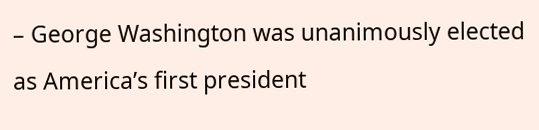– George Washington was unanimously elected as America’s first president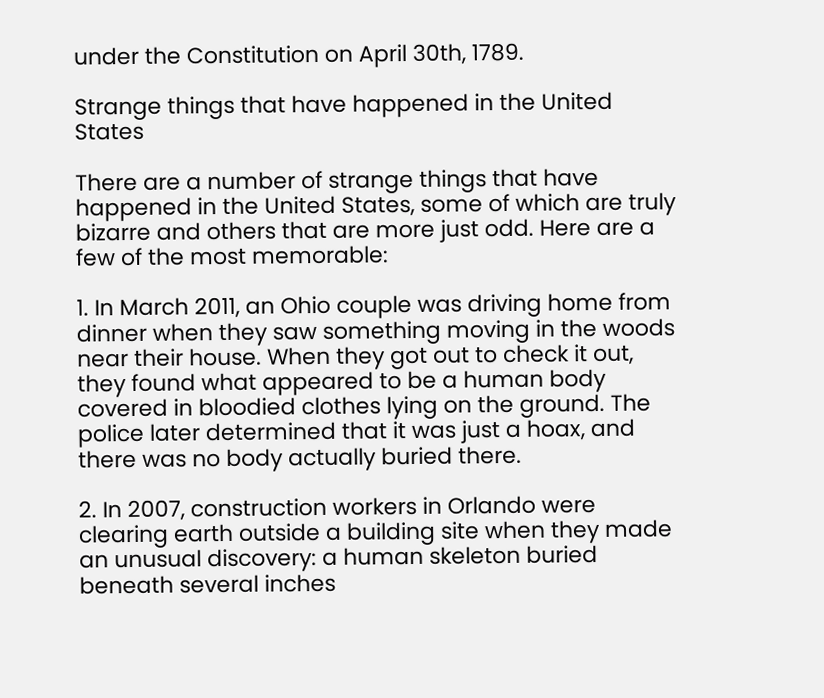under the Constitution on April 30th, 1789.

Strange things that have happened in the United States

There are a number of strange things that have happened in the United States, some of which are truly bizarre and others that are more just odd. Here are a few of the most memorable:

1. In March 2011, an Ohio couple was driving home from dinner when they saw something moving in the woods near their house. When they got out to check it out, they found what appeared to be a human body covered in bloodied clothes lying on the ground. The police later determined that it was just a hoax, and there was no body actually buried there.

2. In 2007, construction workers in Orlando were clearing earth outside a building site when they made an unusual discovery: a human skeleton buried beneath several inches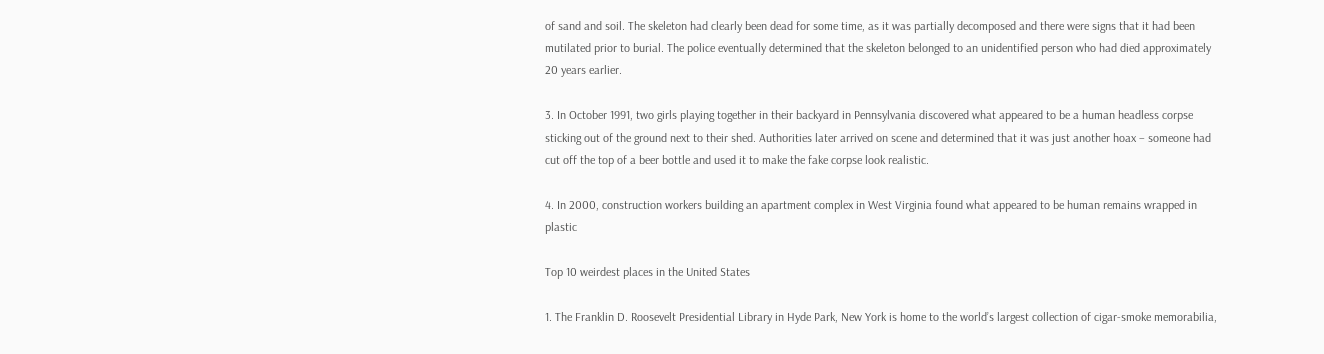of sand and soil. The skeleton had clearly been dead for some time, as it was partially decomposed and there were signs that it had been mutilated prior to burial. The police eventually determined that the skeleton belonged to an unidentified person who had died approximately 20 years earlier.

3. In October 1991, two girls playing together in their backyard in Pennsylvania discovered what appeared to be a human headless corpse sticking out of the ground next to their shed. Authorities later arrived on scene and determined that it was just another hoax – someone had cut off the top of a beer bottle and used it to make the fake corpse look realistic.

4. In 2000, construction workers building an apartment complex in West Virginia found what appeared to be human remains wrapped in plastic

Top 10 weirdest places in the United States

1. The Franklin D. Roosevelt Presidential Library in Hyde Park, New York is home to the world’s largest collection of cigar-smoke memorabilia,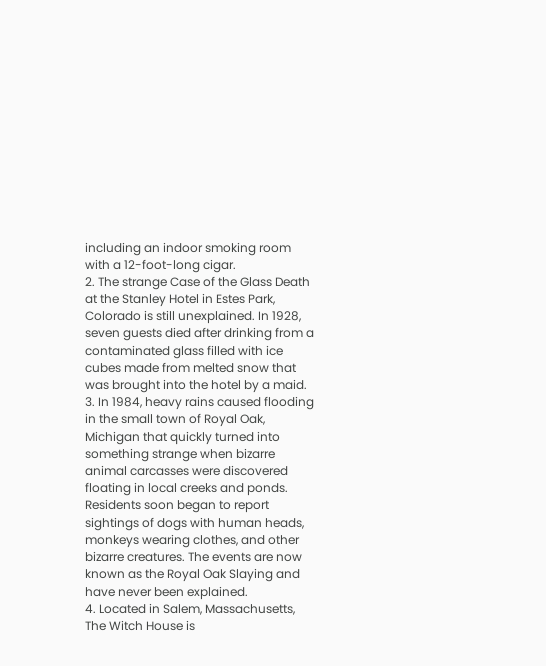including an indoor smoking room with a 12-foot-long cigar.
2. The strange Case of the Glass Death at the Stanley Hotel in Estes Park, Colorado is still unexplained. In 1928, seven guests died after drinking from a contaminated glass filled with ice cubes made from melted snow that was brought into the hotel by a maid.
3. In 1984, heavy rains caused flooding in the small town of Royal Oak, Michigan that quickly turned into something strange when bizarre animal carcasses were discovered floating in local creeks and ponds. Residents soon began to report sightings of dogs with human heads, monkeys wearing clothes, and other bizarre creatures. The events are now known as the Royal Oak Slaying and have never been explained.
4. Located in Salem, Massachusetts, The Witch House is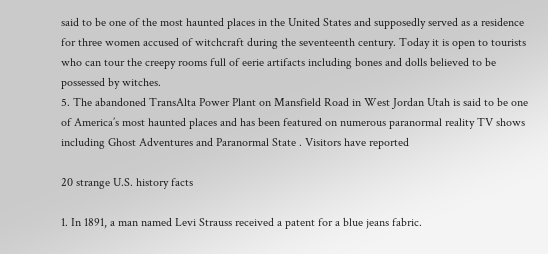said to be one of the most haunted places in the United States and supposedly served as a residence for three women accused of witchcraft during the seventeenth century. Today it is open to tourists who can tour the creepy rooms full of eerie artifacts including bones and dolls believed to be possessed by witches.
5. The abandoned TransAlta Power Plant on Mansfield Road in West Jordan Utah is said to be one of America’s most haunted places and has been featured on numerous paranormal reality TV shows including Ghost Adventures and Paranormal State . Visitors have reported

20 strange U.S. history facts

1. In 1891, a man named Levi Strauss received a patent for a blue jeans fabric.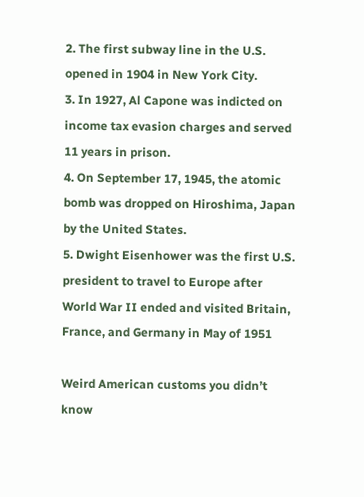2. The first subway line in the U.S. opened in 1904 in New York City.
3. In 1927, Al Capone was indicted on income tax evasion charges and served 11 years in prison.
4. On September 17, 1945, the atomic bomb was dropped on Hiroshima, Japan by the United States.
5. Dwight Eisenhower was the first U.S. president to travel to Europe after World War II ended and visited Britain, France, and Germany in May of 1951

Weird American customs you didn’t know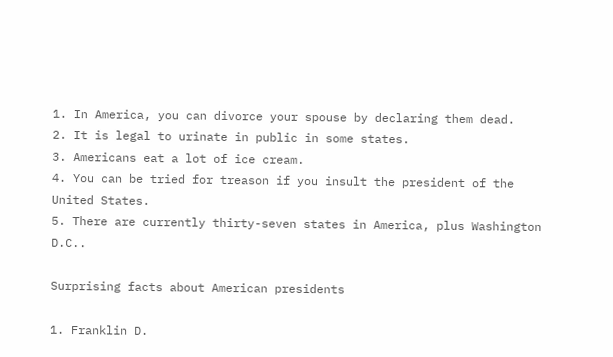1. In America, you can divorce your spouse by declaring them dead.
2. It is legal to urinate in public in some states.
3. Americans eat a lot of ice cream.
4. You can be tried for treason if you insult the president of the United States.
5. There are currently thirty-seven states in America, plus Washington D.C..

Surprising facts about American presidents

1. Franklin D.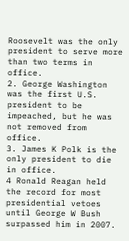Roosevelt was the only president to serve more than two terms in office.
2. George Washington was the first U.S. president to be impeached, but he was not removed from office.
3. James K Polk is the only president to die in office.
4 Ronald Reagan held the record for most presidential vetoes until George W Bush surpassed him in 2007.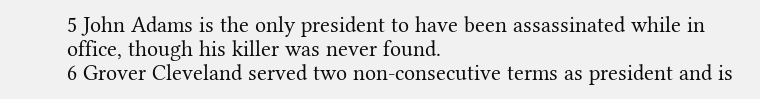5 John Adams is the only president to have been assassinated while in office, though his killer was never found.
6 Grover Cleveland served two non-consecutive terms as president and is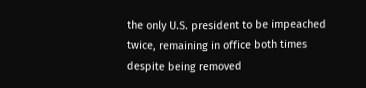the only U.S. president to be impeached twice, remaining in office both times despite being removed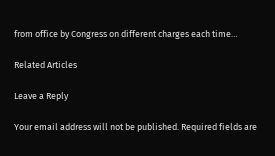from office by Congress on different charges each time…

Related Articles

Leave a Reply

Your email address will not be published. Required fields are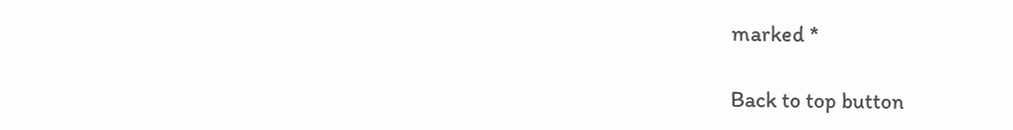marked *

Back to top button